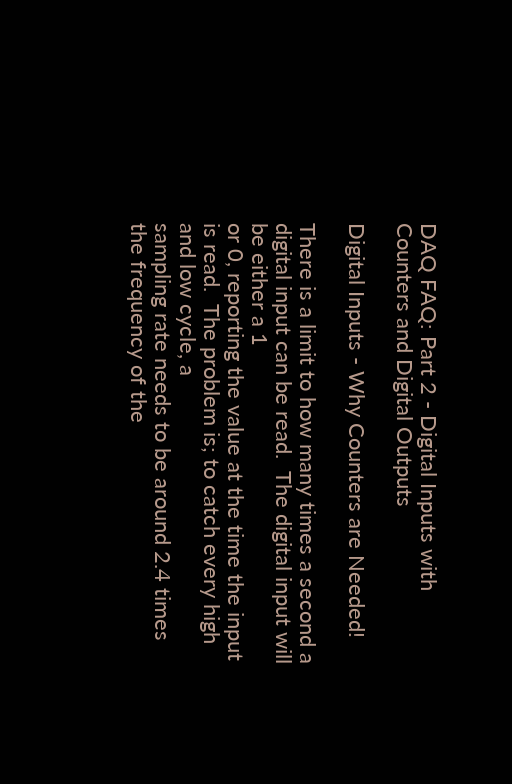DAQ FAQ: Part 2 - Digital Inputs with Counters and Digital Outputs

Digital Inputs - Why Counters are Needed!

There is a limit to how many times a second a digital input can be read.  The digital input will be either a 1
or 0, reporting the value at the time the input is read.  The problem is; to catch every high and low cycle, a
sampling rate needs to be around 2.4 times the frequency of the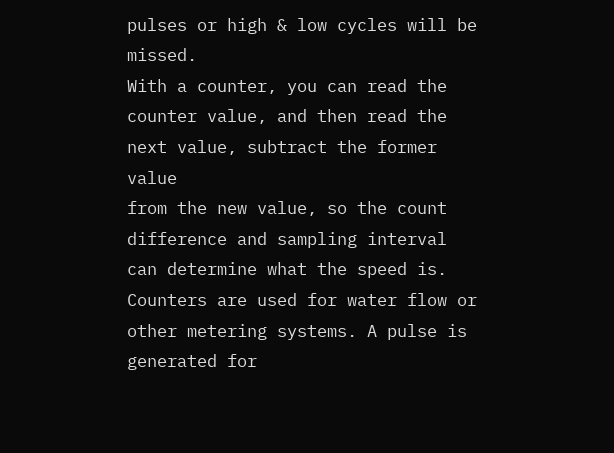pulses or high & low cycles will be missed.
With a counter, you can read the counter value, and then read the next value, subtract the former value
from the new value, so the count difference and sampling interval can determine what the speed is.
Counters are used for water flow or other metering systems. A pulse is generated for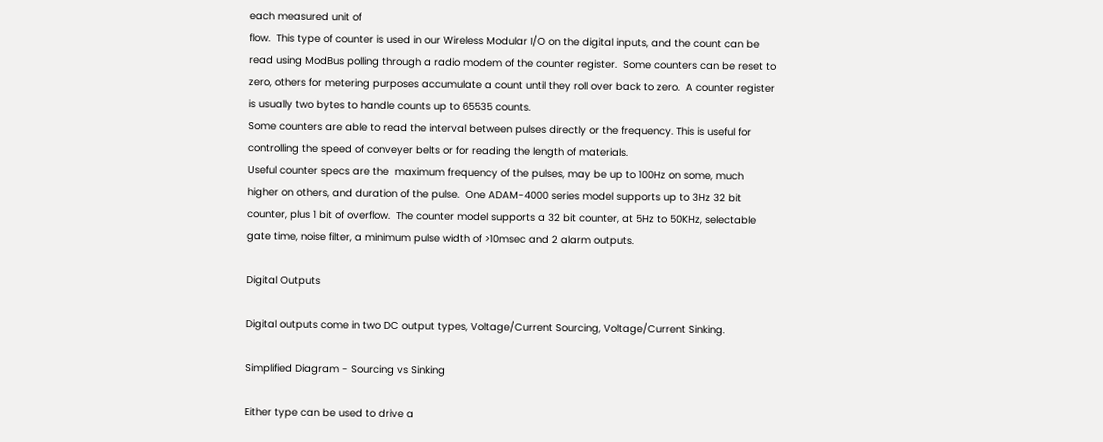each measured unit of
flow.  This type of counter is used in our Wireless Modular I/O on the digital inputs, and the count can be
read using ModBus polling through a radio modem of the counter register.  Some counters can be reset to
zero, others for metering purposes accumulate a count until they roll over back to zero.  A counter register
is usually two bytes to handle counts up to 65535 counts.
Some counters are able to read the interval between pulses directly or the frequency. This is useful for
controlling the speed of conveyer belts or for reading the length of materials.
Useful counter specs are the  maximum frequency of the pulses, may be up to 100Hz on some, much
higher on others, and duration of the pulse.  One ADAM-4000 series model supports up to 3Hz 32 bit
counter, plus 1 bit of overflow.  The counter model supports a 32 bit counter, at 5Hz to 50KHz, selectable
gate time, noise filter, a minimum pulse width of >10msec and 2 alarm outputs.

Digital Outputs

Digital outputs come in two DC output types, Voltage/Current Sourcing, Voltage/Current Sinking.

Simplified Diagram - Sourcing vs Sinking

Either type can be used to drive a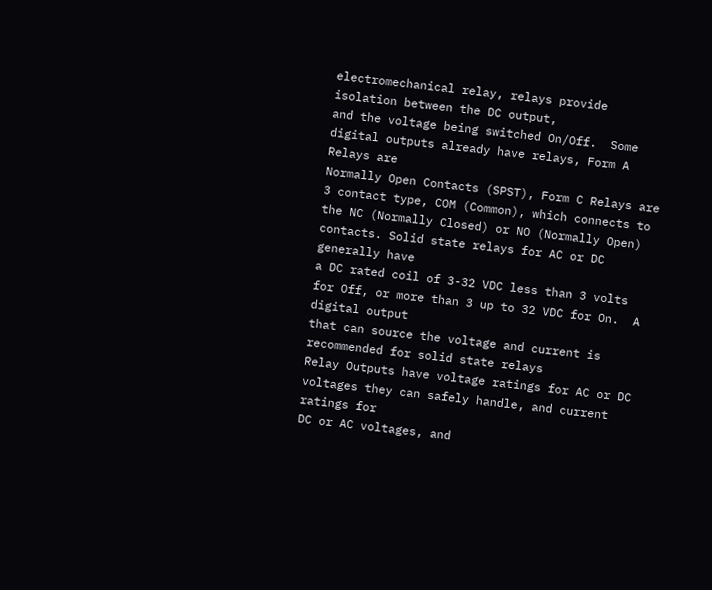electromechanical relay, relays provide isolation between the DC output,
and the voltage being switched On/Off.  Some digital outputs already have relays, Form A Relays are
Normally Open Contacts (SPST), Form C Relays are 3 contact type, COM (Common), which connects to
the NC (Normally Closed) or NO (Normally Open) contacts. Solid state relays for AC or DC generally have
a DC rated coil of 3-32 VDC less than 3 volts for Off, or more than 3 up to 32 VDC for On.  A digital output
that can source the voltage and current is recommended for solid state relays
Relay Outputs have voltage ratings for AC or DC voltages they can safely handle, and current ratings for
DC or AC voltages, and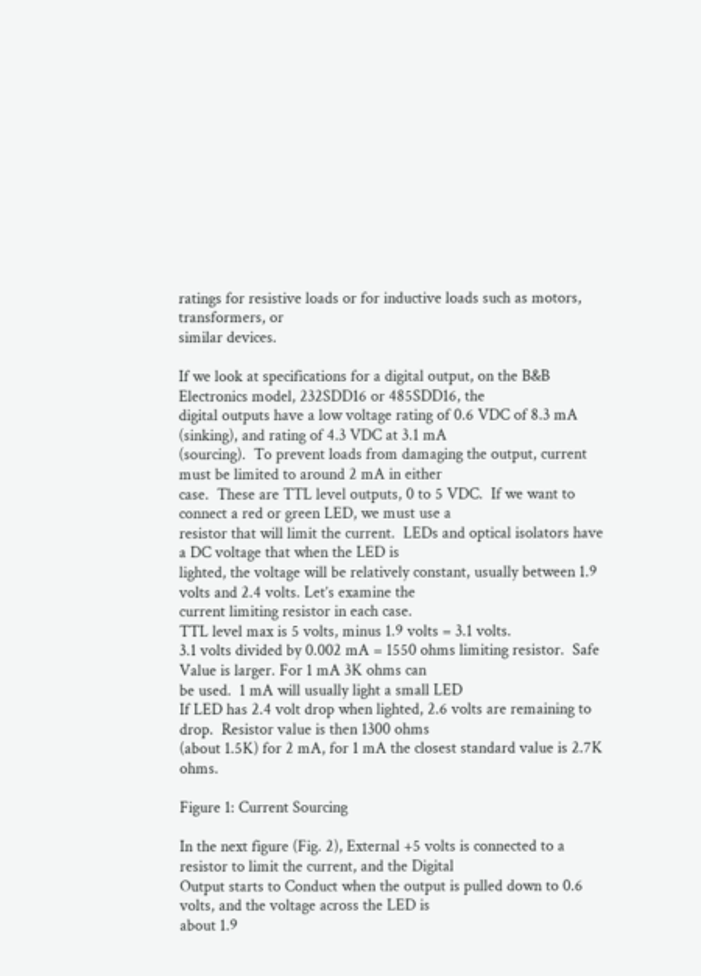ratings for resistive loads or for inductive loads such as motors, transformers, or
similar devices.

If we look at specifications for a digital output, on the B&B Electronics model, 232SDD16 or 485SDD16, the
digital outputs have a low voltage rating of 0.6 VDC of 8.3 mA (sinking), and rating of 4.3 VDC at 3.1 mA
(sourcing).  To prevent loads from damaging the output, current must be limited to around 2 mA in either
case.  These are TTL level outputs, 0 to 5 VDC.  If we want to connect a red or green LED, we must use a
resistor that will limit the current.  LEDs and optical isolators have a DC voltage that when the LED is
lighted, the voltage will be relatively constant, usually between 1.9 volts and 2.4 volts. Let’s examine the
current limiting resistor in each case.
TTL level max is 5 volts, minus 1.9 volts = 3.1 volts.
3.1 volts divided by 0.002 mA = 1550 ohms limiting resistor.  Safe Value is larger. For 1 mA 3K ohms can
be used.  1 mA will usually light a small LED
If LED has 2.4 volt drop when lighted, 2.6 volts are remaining to drop.  Resistor value is then 1300 ohms
(about 1.5K) for 2 mA, for 1 mA the closest standard value is 2.7K ohms.

Figure 1: Current Sourcing

In the next figure (Fig. 2), External +5 volts is connected to a resistor to limit the current, and the Digital
Output starts to Conduct when the output is pulled down to 0.6 volts, and the voltage across the LED is
about 1.9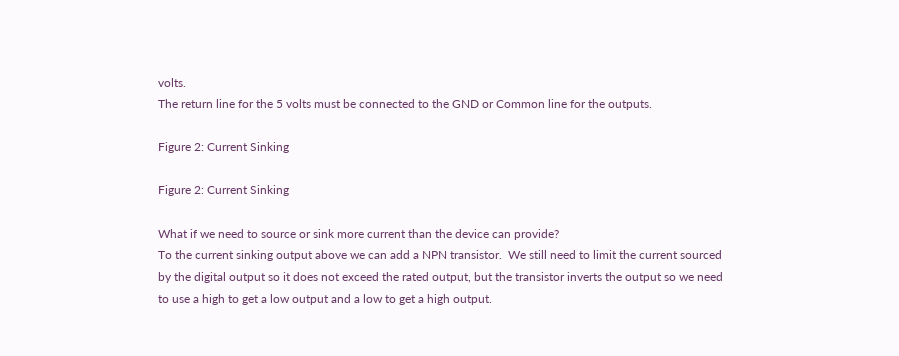volts.
The return line for the 5 volts must be connected to the GND or Common line for the outputs.

Figure 2: Current Sinking

Figure 2: Current Sinking

What if we need to source or sink more current than the device can provide?
To the current sinking output above we can add a NPN transistor.  We still need to limit the current sourced
by the digital output so it does not exceed the rated output, but the transistor inverts the output so we need
to use a high to get a low output and a low to get a high output.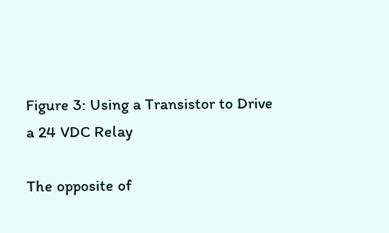Figure 3: Using a Transistor to Drive a 24 VDC Relay

The opposite of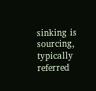sinking is sourcing, typically referred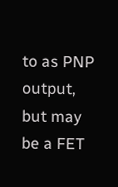to as PNP output, but may be a FET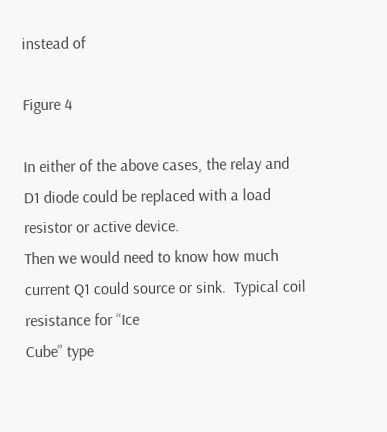instead of

Figure 4

In either of the above cases, the relay and D1 diode could be replaced with a load resistor or active device.
Then we would need to know how much current Q1 could source or sink.  Typical coil resistance for “Ice
Cube” type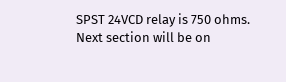SPST 24VCD relay is 750 ohms.
Next section will be on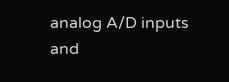analog A/D inputs and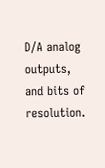D/A analog outputs, and bits of resolution.